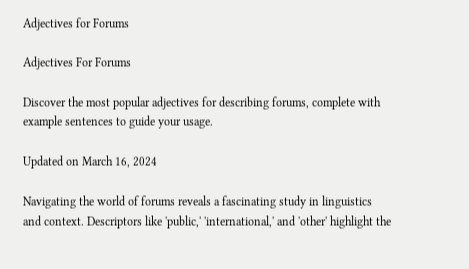Adjectives for Forums

Adjectives For Forums

Discover the most popular adjectives for describing forums, complete with example sentences to guide your usage.

Updated on March 16, 2024

Navigating the world of forums reveals a fascinating study in linguistics and context. Descriptors like 'public,' 'international,' and 'other' highlight the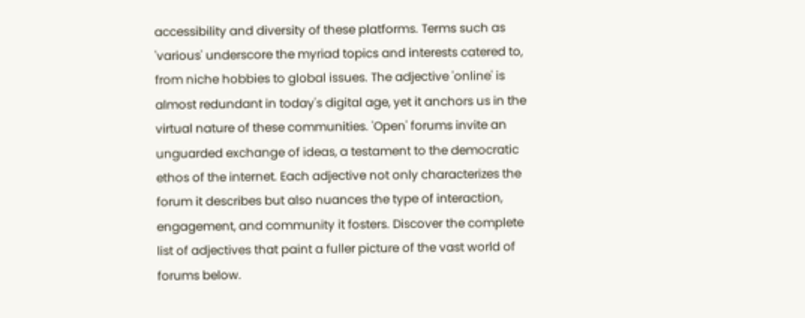accessibility and diversity of these platforms. Terms such as 'various' underscore the myriad topics and interests catered to, from niche hobbies to global issues. The adjective 'online' is almost redundant in today's digital age, yet it anchors us in the virtual nature of these communities. 'Open' forums invite an unguarded exchange of ideas, a testament to the democratic ethos of the internet. Each adjective not only characterizes the forum it describes but also nuances the type of interaction, engagement, and community it fosters. Discover the complete list of adjectives that paint a fuller picture of the vast world of forums below.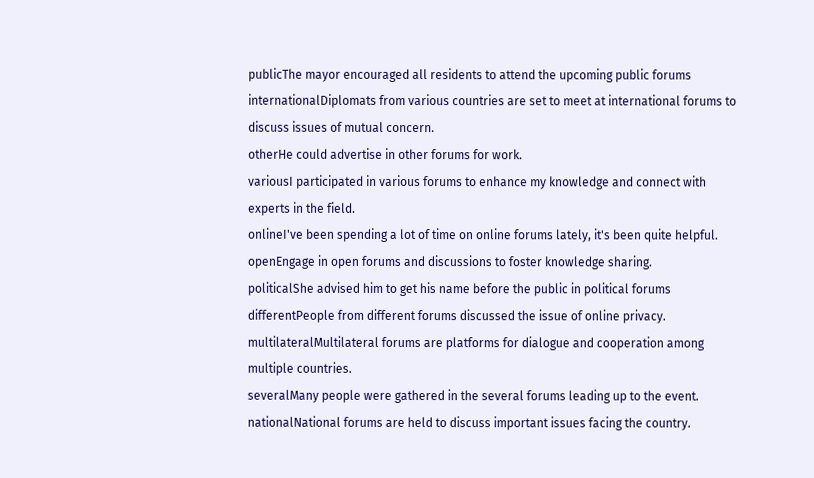publicThe mayor encouraged all residents to attend the upcoming public forums
internationalDiplomats from various countries are set to meet at international forums to discuss issues of mutual concern.
otherHe could advertise in other forums for work.
variousI participated in various forums to enhance my knowledge and connect with experts in the field.
onlineI've been spending a lot of time on online forums lately, it's been quite helpful.
openEngage in open forums and discussions to foster knowledge sharing.
politicalShe advised him to get his name before the public in political forums
differentPeople from different forums discussed the issue of online privacy.
multilateralMultilateral forums are platforms for dialogue and cooperation among multiple countries.
severalMany people were gathered in the several forums leading up to the event.
nationalNational forums are held to discuss important issues facing the country.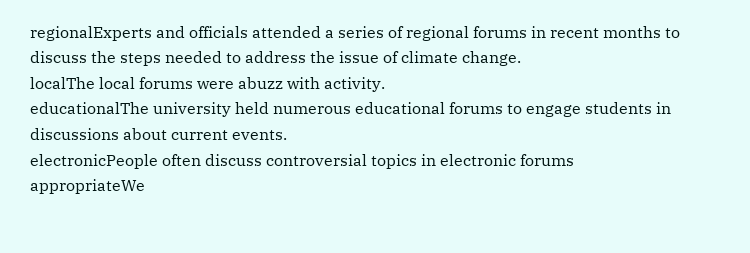regionalExperts and officials attended a series of regional forums in recent months to discuss the steps needed to address the issue of climate change.
localThe local forums were abuzz with activity.
educationalThe university held numerous educational forums to engage students in discussions about current events.
electronicPeople often discuss controversial topics in electronic forums
appropriateWe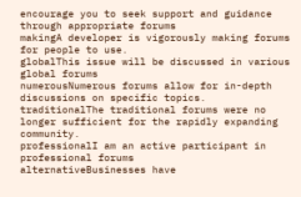encourage you to seek support and guidance through appropriate forums
makingA developer is vigorously making forums for people to use.
globalThis issue will be discussed in various global forums
numerousNumerous forums allow for in-depth discussions on specific topics.
traditionalThe traditional forums were no longer sufficient for the rapidly expanding community.
professionalI am an active participant in professional forums
alternativeBusinesses have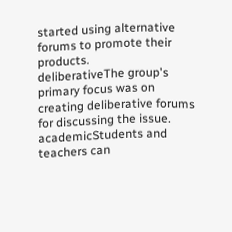started using alternative forums to promote their products.
deliberativeThe group's primary focus was on creating deliberative forums for discussing the issue.
academicStudents and teachers can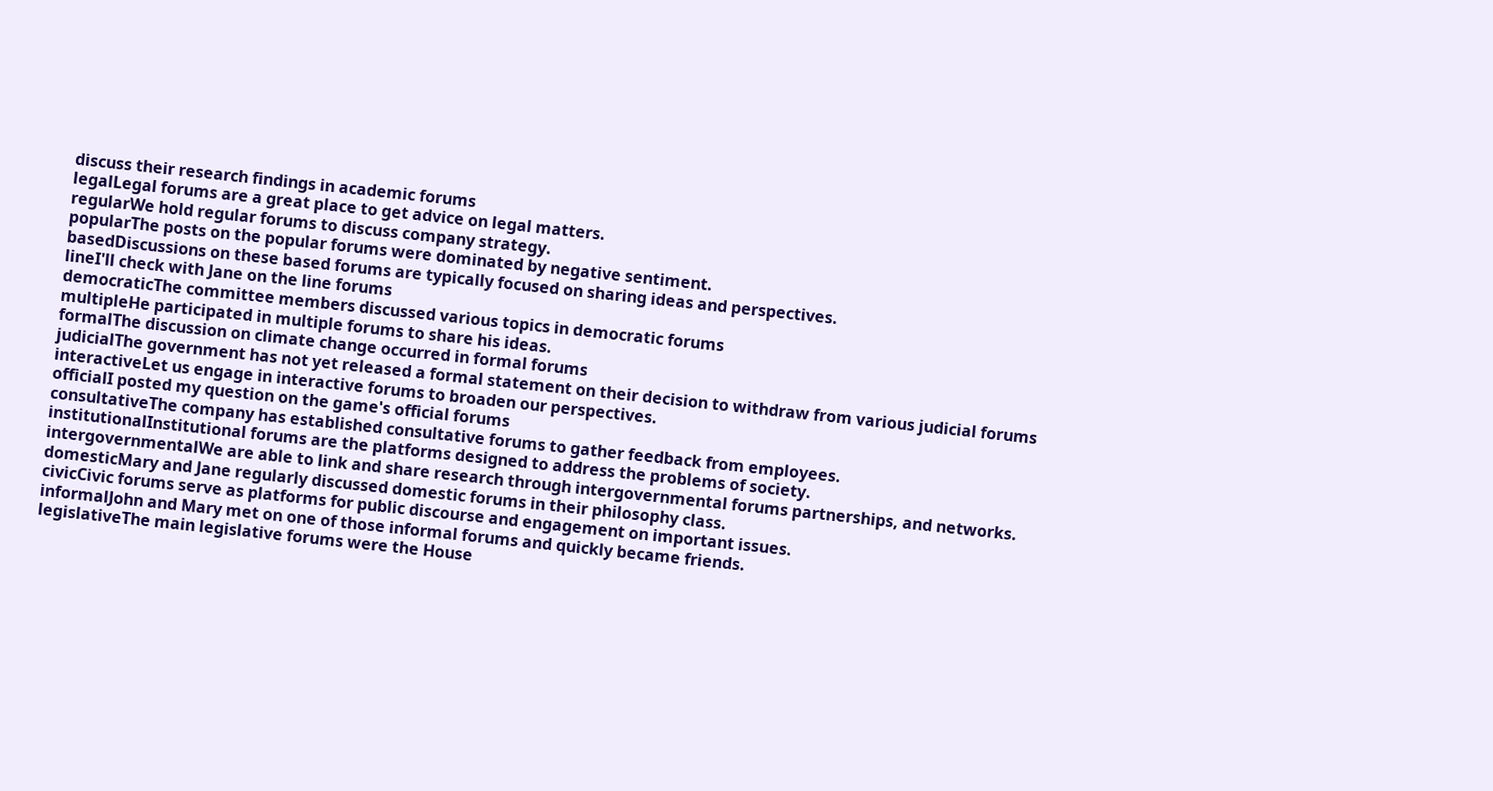discuss their research findings in academic forums
legalLegal forums are a great place to get advice on legal matters.
regularWe hold regular forums to discuss company strategy.
popularThe posts on the popular forums were dominated by negative sentiment.
basedDiscussions on these based forums are typically focused on sharing ideas and perspectives.
lineI'll check with Jane on the line forums
democraticThe committee members discussed various topics in democratic forums
multipleHe participated in multiple forums to share his ideas.
formalThe discussion on climate change occurred in formal forums
judicialThe government has not yet released a formal statement on their decision to withdraw from various judicial forums
interactiveLet us engage in interactive forums to broaden our perspectives.
officialI posted my question on the game's official forums
consultativeThe company has established consultative forums to gather feedback from employees.
institutionalInstitutional forums are the platforms designed to address the problems of society.
intergovernmentalWe are able to link and share research through intergovernmental forums partnerships, and networks.
domesticMary and Jane regularly discussed domestic forums in their philosophy class.
civicCivic forums serve as platforms for public discourse and engagement on important issues.
informalJohn and Mary met on one of those informal forums and quickly became friends.
legislativeThe main legislative forums were the House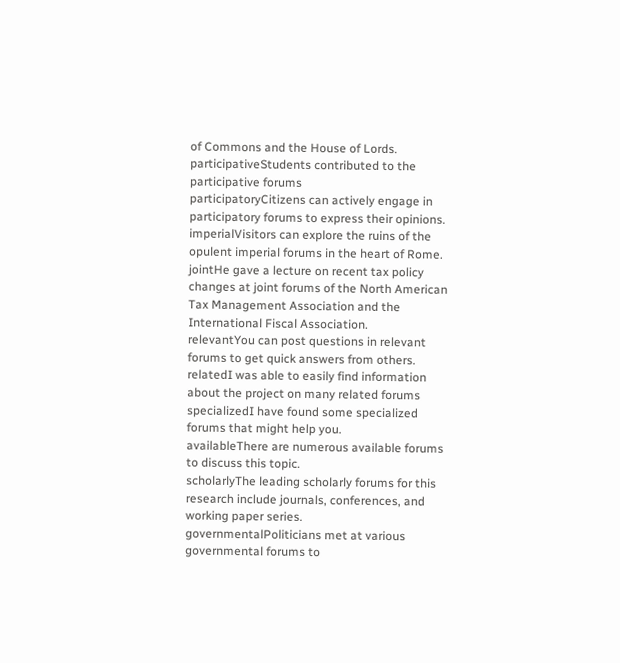of Commons and the House of Lords.
participativeStudents contributed to the participative forums
participatoryCitizens can actively engage in participatory forums to express their opinions.
imperialVisitors can explore the ruins of the opulent imperial forums in the heart of Rome.
jointHe gave a lecture on recent tax policy changes at joint forums of the North American Tax Management Association and the International Fiscal Association.
relevantYou can post questions in relevant forums to get quick answers from others.
relatedI was able to easily find information about the project on many related forums
specializedI have found some specialized forums that might help you.
availableThere are numerous available forums to discuss this topic.
scholarlyThe leading scholarly forums for this research include journals, conferences, and working paper series.
governmentalPoliticians met at various governmental forums to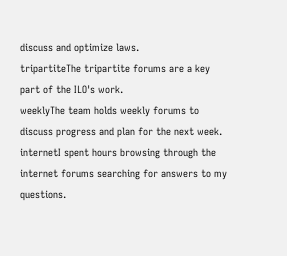discuss and optimize laws.
tripartiteThe tripartite forums are a key part of the ILO's work.
weeklyThe team holds weekly forums to discuss progress and plan for the next week.
internetI spent hours browsing through the internet forums searching for answers to my questions.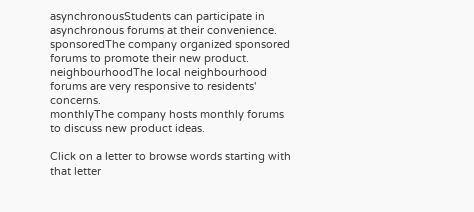asynchronousStudents can participate in asynchronous forums at their convenience.
sponsoredThe company organized sponsored forums to promote their new product.
neighbourhoodThe local neighbourhood forums are very responsive to residents' concerns.
monthlyThe company hosts monthly forums to discuss new product ideas.

Click on a letter to browse words starting with that letter